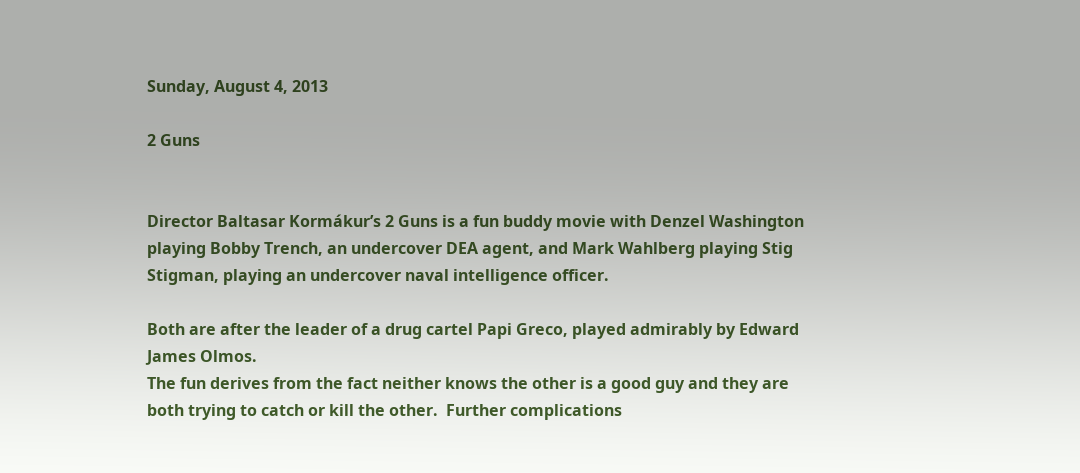Sunday, August 4, 2013

2 Guns


Director Baltasar Kormákur’s 2 Guns is a fun buddy movie with Denzel Washington playing Bobby Trench, an undercover DEA agent, and Mark Wahlberg playing Stig Stigman, playing an undercover naval intelligence officer.

Both are after the leader of a drug cartel Papi Greco, played admirably by Edward James Olmos.
The fun derives from the fact neither knows the other is a good guy and they are both trying to catch or kill the other.  Further complications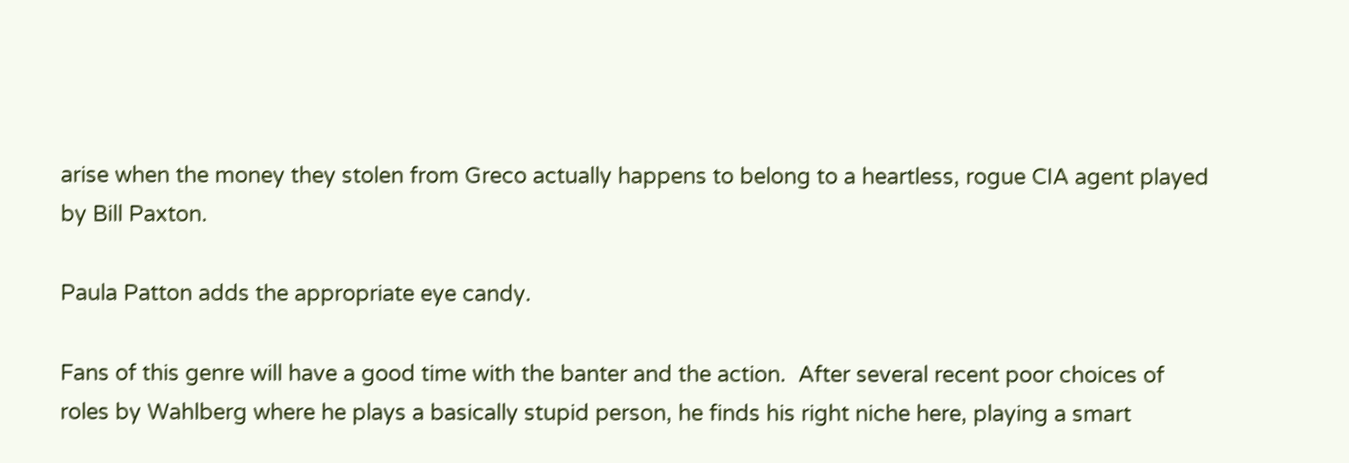arise when the money they stolen from Greco actually happens to belong to a heartless, rogue CIA agent played by Bill Paxton.

Paula Patton adds the appropriate eye candy.

Fans of this genre will have a good time with the banter and the action.  After several recent poor choices of roles by Wahlberg where he plays a basically stupid person, he finds his right niche here, playing a smart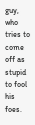guy, who tries to come off as stupid to fool his foes.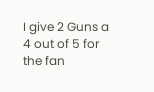I give 2 Guns a 4 out of 5 for the fan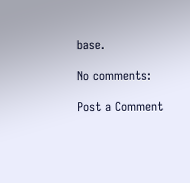base.

No comments:

Post a Comment